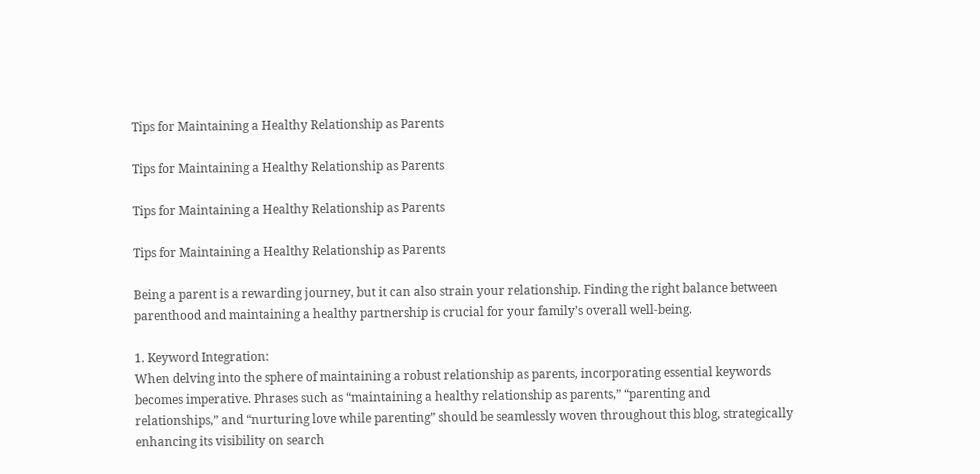Tips for Maintaining a Healthy Relationship as Parents

Tips for Maintaining a Healthy Relationship as Parents

Tips for Maintaining a Healthy Relationship as Parents

Tips for Maintaining a Healthy Relationship as Parents

Being a parent is a rewarding journey, but it can also strain your relationship. Finding the right balance between parenthood and maintaining a healthy partnership is crucial for your family’s overall well-being.

1. Keyword Integration:
When delving into the sphere of maintaining a robust relationship as parents, incorporating essential keywords becomes imperative. Phrases such as “maintaining a healthy relationship as parents,” “parenting and relationships,” and “nurturing love while parenting” should be seamlessly woven throughout this blog, strategically enhancing its visibility on search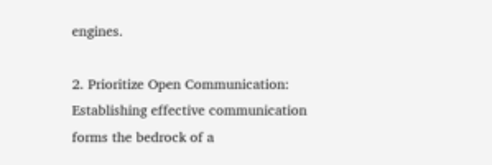engines.

2. Prioritize Open Communication:
Establishing effective communication forms the bedrock of a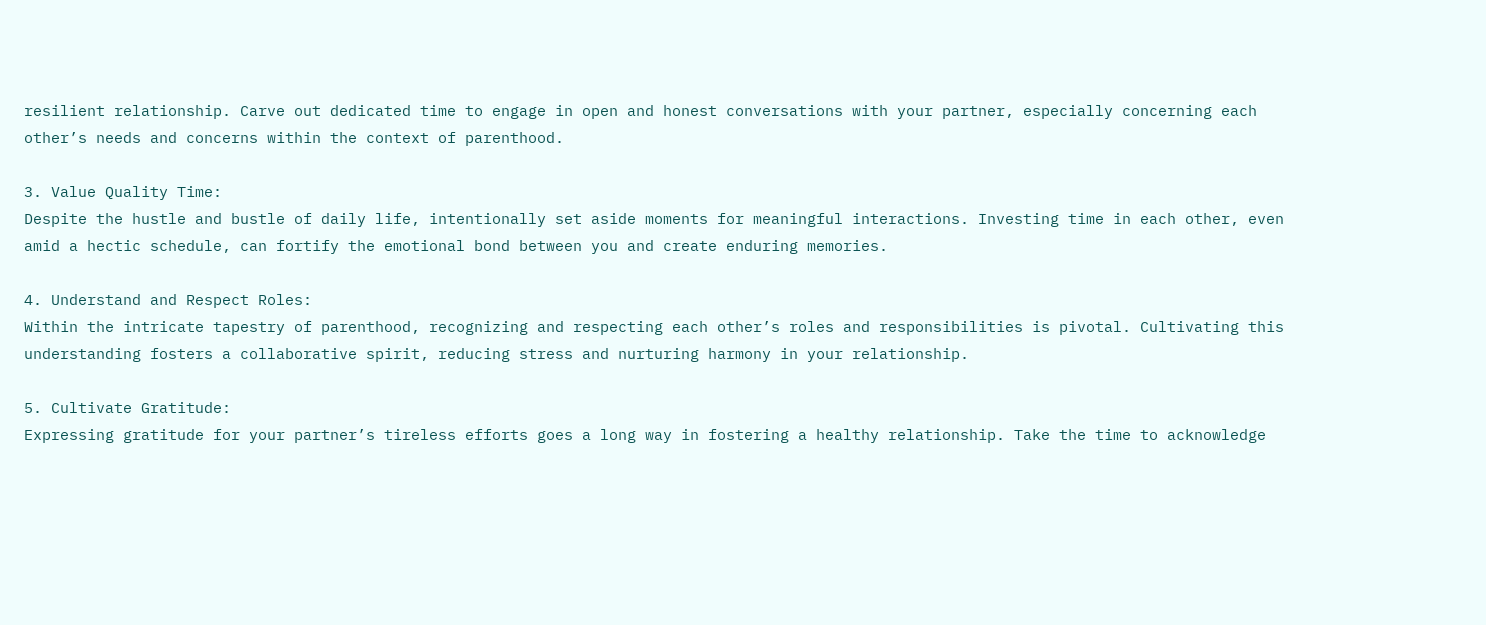resilient relationship. Carve out dedicated time to engage in open and honest conversations with your partner, especially concerning each other’s needs and concerns within the context of parenthood.

3. Value Quality Time:
Despite the hustle and bustle of daily life, intentionally set aside moments for meaningful interactions. Investing time in each other, even amid a hectic schedule, can fortify the emotional bond between you and create enduring memories.

4. Understand and Respect Roles:
Within the intricate tapestry of parenthood, recognizing and respecting each other’s roles and responsibilities is pivotal. Cultivating this understanding fosters a collaborative spirit, reducing stress and nurturing harmony in your relationship.

5. Cultivate Gratitude:
Expressing gratitude for your partner’s tireless efforts goes a long way in fostering a healthy relationship. Take the time to acknowledge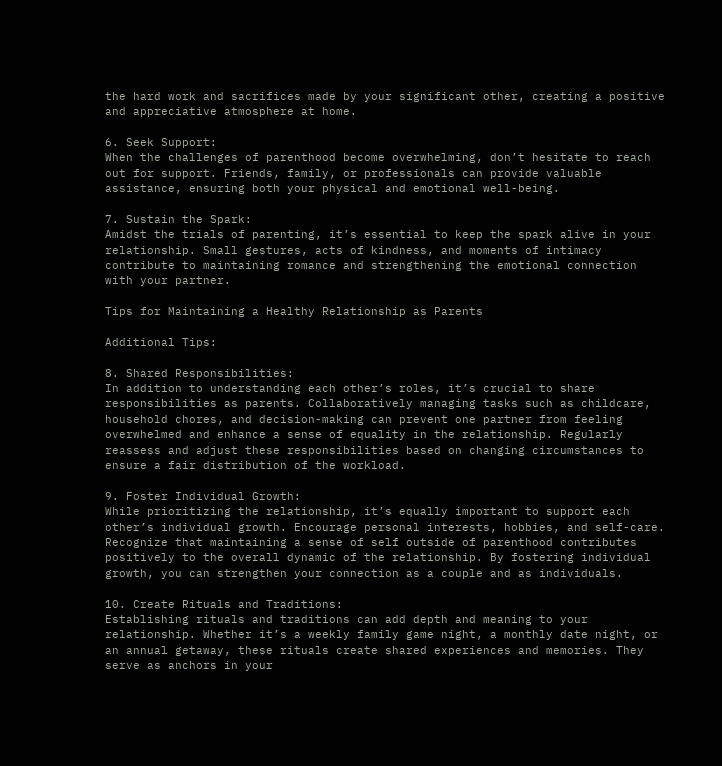the hard work and sacrifices made by your significant other, creating a positive and appreciative atmosphere at home.

6. Seek Support:
When the challenges of parenthood become overwhelming, don’t hesitate to reach out for support. Friends, family, or professionals can provide valuable assistance, ensuring both your physical and emotional well-being.

7. Sustain the Spark:
Amidst the trials of parenting, it’s essential to keep the spark alive in your relationship. Small gestures, acts of kindness, and moments of intimacy contribute to maintaining romance and strengthening the emotional connection with your partner.

Tips for Maintaining a Healthy Relationship as Parents

Additional Tips:

8. Shared Responsibilities:
In addition to understanding each other’s roles, it’s crucial to share responsibilities as parents. Collaboratively managing tasks such as childcare, household chores, and decision-making can prevent one partner from feeling overwhelmed and enhance a sense of equality in the relationship. Regularly reassess and adjust these responsibilities based on changing circumstances to ensure a fair distribution of the workload.

9. Foster Individual Growth:
While prioritizing the relationship, it’s equally important to support each other’s individual growth. Encourage personal interests, hobbies, and self-care. Recognize that maintaining a sense of self outside of parenthood contributes positively to the overall dynamic of the relationship. By fostering individual growth, you can strengthen your connection as a couple and as individuals.

10. Create Rituals and Traditions:
Establishing rituals and traditions can add depth and meaning to your relationship. Whether it’s a weekly family game night, a monthly date night, or an annual getaway, these rituals create shared experiences and memories. They serve as anchors in your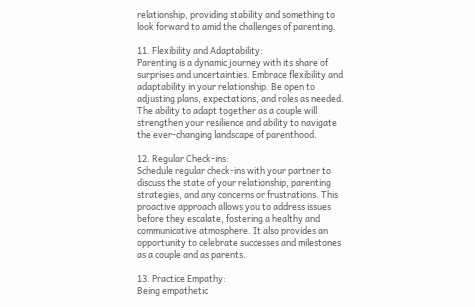relationship, providing stability and something to look forward to amid the challenges of parenting.

11. Flexibility and Adaptability:
Parenting is a dynamic journey with its share of surprises and uncertainties. Embrace flexibility and adaptability in your relationship. Be open to adjusting plans, expectations, and roles as needed. The ability to adapt together as a couple will strengthen your resilience and ability to navigate the ever-changing landscape of parenthood.

12. Regular Check-ins:
Schedule regular check-ins with your partner to discuss the state of your relationship, parenting strategies, and any concerns or frustrations. This proactive approach allows you to address issues before they escalate, fostering a healthy and communicative atmosphere. It also provides an opportunity to celebrate successes and milestones as a couple and as parents.

13. Practice Empathy:
Being empathetic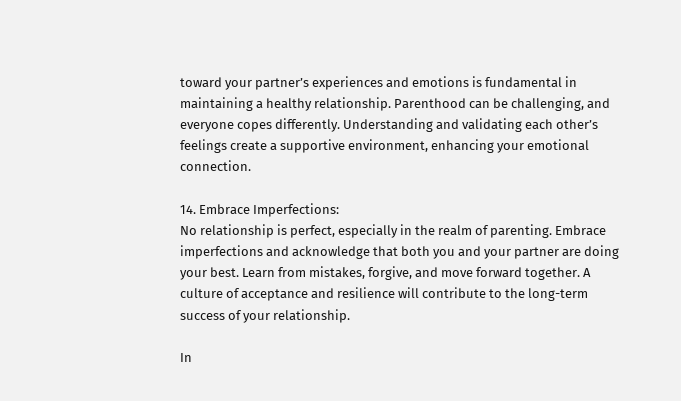toward your partner’s experiences and emotions is fundamental in maintaining a healthy relationship. Parenthood can be challenging, and everyone copes differently. Understanding and validating each other’s feelings create a supportive environment, enhancing your emotional connection.

14. Embrace Imperfections:
No relationship is perfect, especially in the realm of parenting. Embrace imperfections and acknowledge that both you and your partner are doing your best. Learn from mistakes, forgive, and move forward together. A culture of acceptance and resilience will contribute to the long-term success of your relationship.

In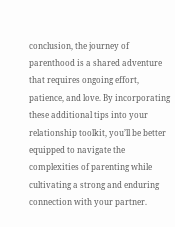conclusion, the journey of parenthood is a shared adventure that requires ongoing effort, patience, and love. By incorporating these additional tips into your relationship toolkit, you’ll be better equipped to navigate the complexities of parenting while cultivating a strong and enduring connection with your partner.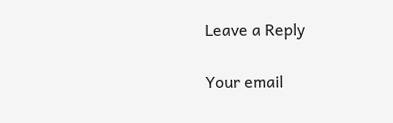Leave a Reply

Your email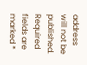address will not be published. Required fields are marked *